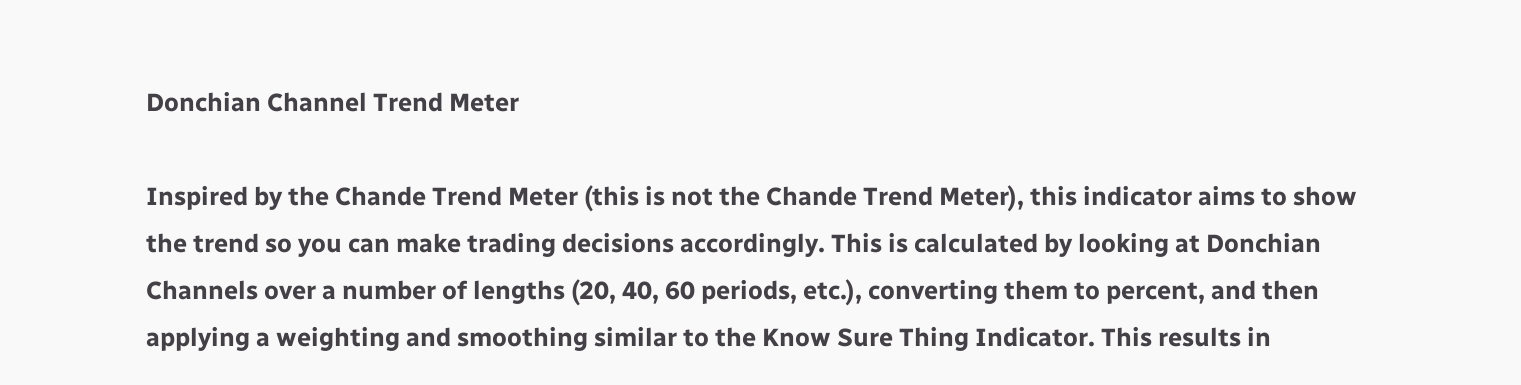Donchian Channel Trend Meter

Inspired by the Chande Trend Meter (this is not the Chande Trend Meter), this indicator aims to show the trend so you can make trading decisions accordingly. This is calculated by looking at Donchian Channels over a number of lengths (20, 40, 60 periods, etc.), converting them to percent, and then applying a weighting and smoothing similar to the Know Sure Thing Indicator. This results in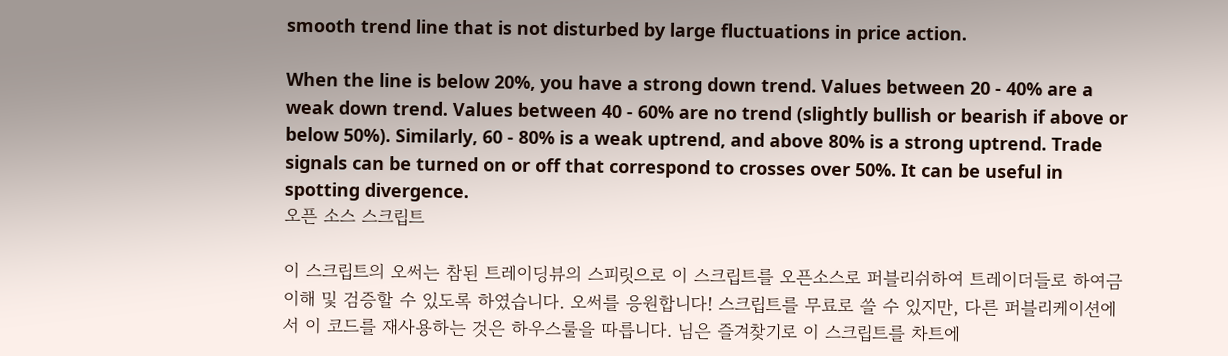smooth trend line that is not disturbed by large fluctuations in price action.

When the line is below 20%, you have a strong down trend. Values between 20 - 40% are a weak down trend. Values between 40 - 60% are no trend (slightly bullish or bearish if above or below 50%). Similarly, 60 - 80% is a weak uptrend, and above 80% is a strong uptrend. Trade signals can be turned on or off that correspond to crosses over 50%. It can be useful in spotting divergence.
오픈 소스 스크립트

이 스크립트의 오써는 참된 트레이딩뷰의 스피릿으로 이 스크립트를 오픈소스로 퍼블리쉬하여 트레이더들로 하여금 이해 및 검증할 수 있도록 하였습니다. 오써를 응원합니다! 스크립트를 무료로 쓸 수 있지만, 다른 퍼블리케이션에서 이 코드를 재사용하는 것은 하우스룰을 따릅니다. 님은 즐겨찾기로 이 스크립트를 차트에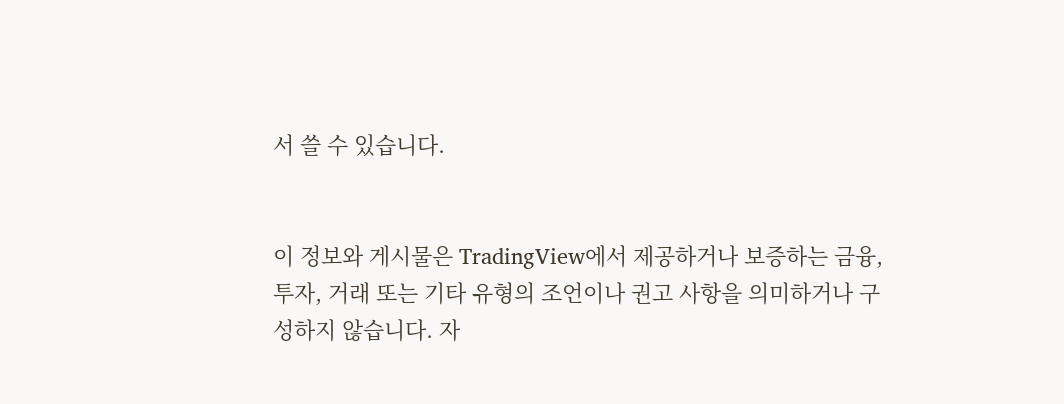서 쓸 수 있습니다.


이 정보와 게시물은 TradingView에서 제공하거나 보증하는 금융, 투자, 거래 또는 기타 유형의 조언이나 권고 사항을 의미하거나 구성하지 않습니다. 자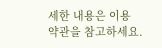세한 내용은 이용 약관을 참고하세요.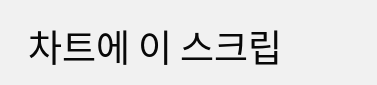차트에 이 스크립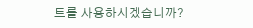트를 사용하시겠습니까?